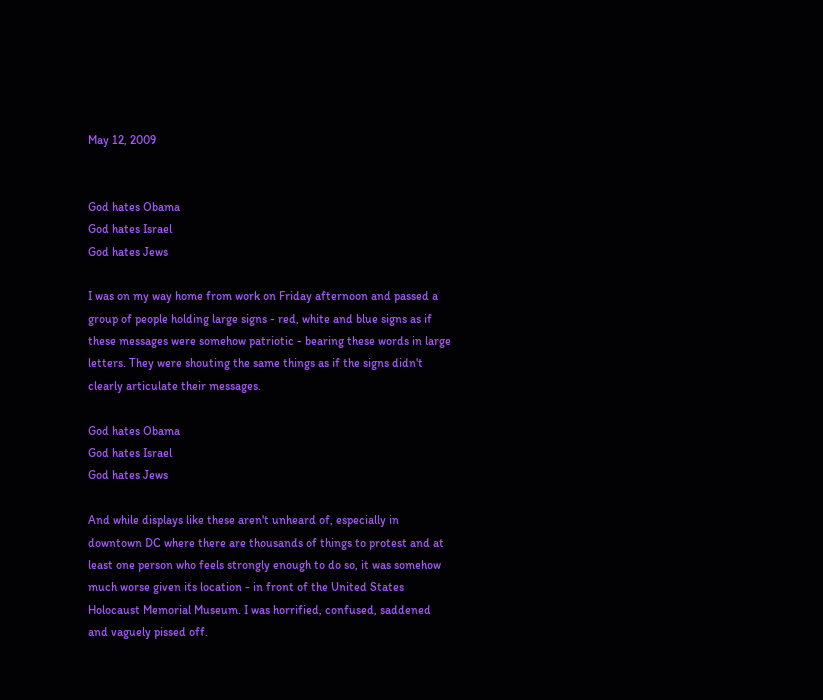May 12, 2009


God hates Obama
God hates Israel
God hates Jews

I was on my way home from work on Friday afternoon and passed a group of people holding large signs - red, white and blue signs as if these messages were somehow patriotic - bearing these words in large letters. They were shouting the same things as if the signs didn't clearly articulate their messages.

God hates Obama
God hates Israel
God hates Jews

And while displays like these aren't unheard of, especially in downtown DC where there are thousands of things to protest and at least one person who feels strongly enough to do so, it was somehow much worse given its location - in front of the United States Holocaust Memorial Museum. I was horrified, confused, saddened and vaguely pissed off.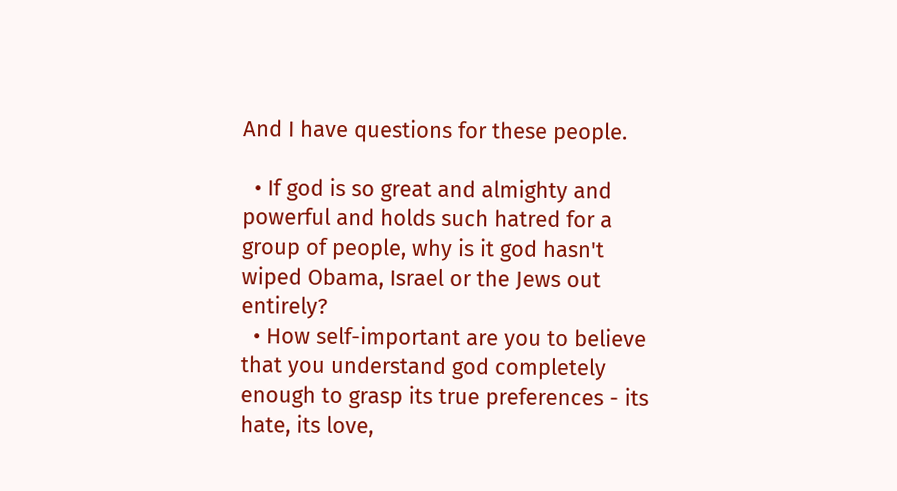And I have questions for these people.

  • If god is so great and almighty and powerful and holds such hatred for a group of people, why is it god hasn't wiped Obama, Israel or the Jews out entirely?
  • How self-important are you to believe that you understand god completely enough to grasp its true preferences - its hate, its love,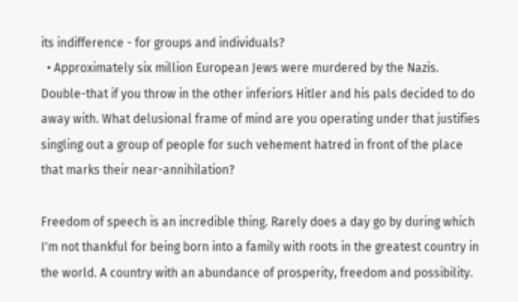its indifference - for groups and individuals?
  • Approximately six million European Jews were murdered by the Nazis. Double-that if you throw in the other inferiors Hitler and his pals decided to do away with. What delusional frame of mind are you operating under that justifies singling out a group of people for such vehement hatred in front of the place that marks their near-annihilation?

Freedom of speech is an incredible thing. Rarely does a day go by during which I'm not thankful for being born into a family with roots in the greatest country in the world. A country with an abundance of prosperity, freedom and possibility.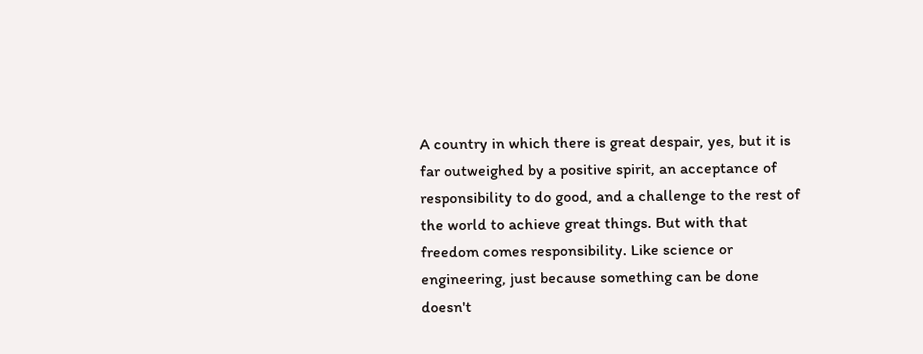A country in which there is great despair, yes, but it is far outweighed by a positive spirit, an acceptance of responsibility to do good, and a challenge to the rest of the world to achieve great things. But with that freedom comes responsibility. Like science or engineering, just because something can be done doesn't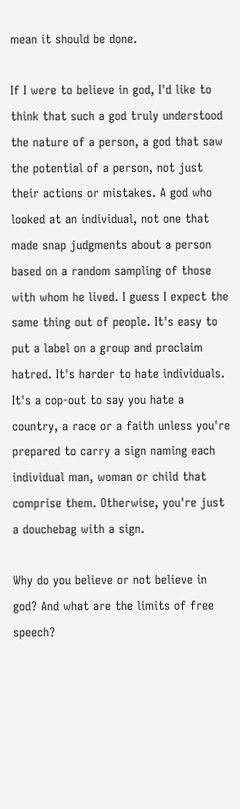mean it should be done.

If I were to believe in god, I'd like to think that such a god truly understood the nature of a person, a god that saw the potential of a person, not just their actions or mistakes. A god who looked at an individual, not one that made snap judgments about a person based on a random sampling of those with whom he lived. I guess I expect the same thing out of people. It's easy to put a label on a group and proclaim hatred. It's harder to hate individuals. It's a cop-out to say you hate a country, a race or a faith unless you're prepared to carry a sign naming each individual man, woman or child that comprise them. Otherwise, you're just a douchebag with a sign.

Why do you believe or not believe in god? And what are the limits of free speech?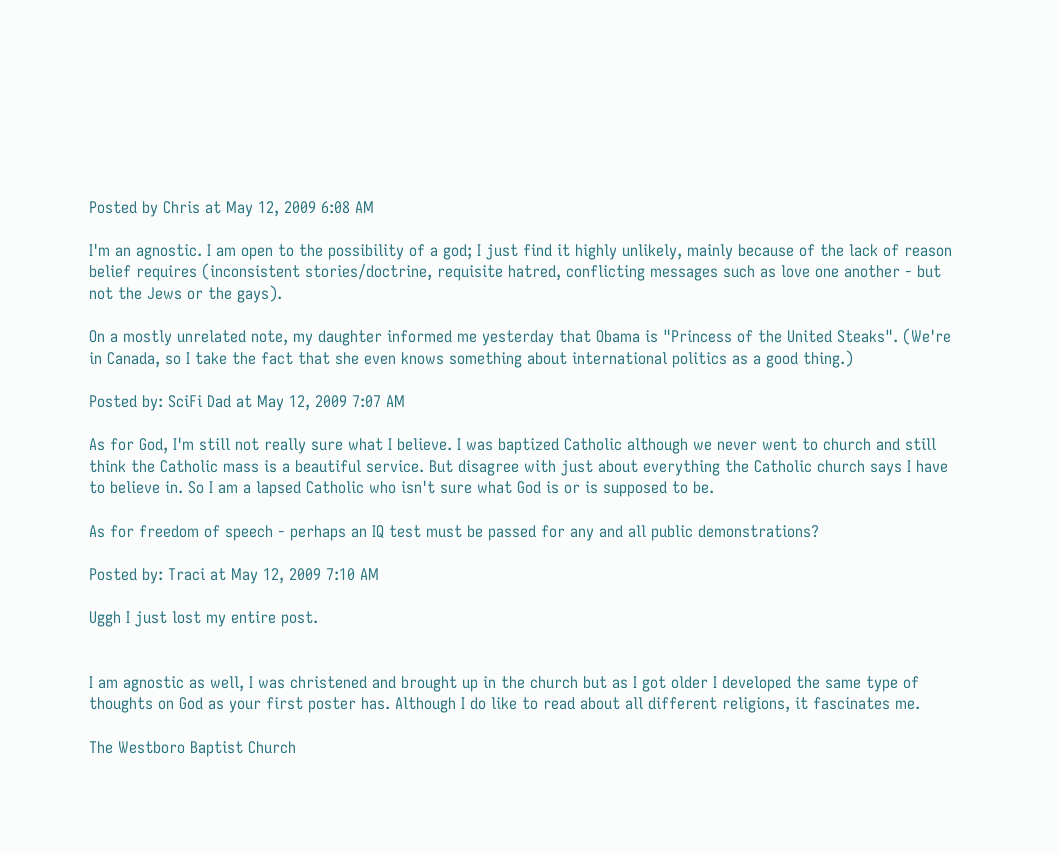Posted by Chris at May 12, 2009 6:08 AM

I'm an agnostic. I am open to the possibility of a god; I just find it highly unlikely, mainly because of the lack of reason belief requires (inconsistent stories/doctrine, requisite hatred, conflicting messages such as love one another - but not the Jews or the gays).

On a mostly unrelated note, my daughter informed me yesterday that Obama is "Princess of the United Steaks". (We're in Canada, so I take the fact that she even knows something about international politics as a good thing.)

Posted by: SciFi Dad at May 12, 2009 7:07 AM

As for God, I'm still not really sure what I believe. I was baptized Catholic although we never went to church and still think the Catholic mass is a beautiful service. But disagree with just about everything the Catholic church says I have to believe in. So I am a lapsed Catholic who isn't sure what God is or is supposed to be.

As for freedom of speech - perhaps an IQ test must be passed for any and all public demonstrations?

Posted by: Traci at May 12, 2009 7:10 AM

Uggh I just lost my entire post.


I am agnostic as well, I was christened and brought up in the church but as I got older I developed the same type of thoughts on God as your first poster has. Although I do like to read about all different religions, it fascinates me.

The Westboro Baptist Church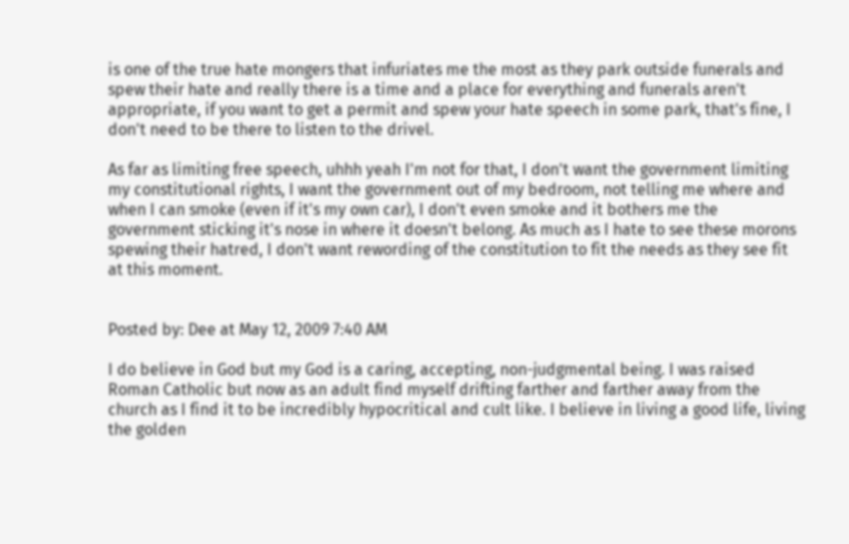is one of the true hate mongers that infuriates me the most as they park outside funerals and spew their hate and really there is a time and a place for everything and funerals aren't appropriate, if you want to get a permit and spew your hate speech in some park, that's fine, I don't need to be there to listen to the drivel.

As far as limiting free speech, uhhh yeah I'm not for that, I don't want the government limiting my constitutional rights, I want the government out of my bedroom, not telling me where and when I can smoke (even if it's my own car), I don't even smoke and it bothers me the government sticking it's nose in where it doesn't belong. As much as I hate to see these morons spewing their hatred, I don't want rewording of the constitution to fit the needs as they see fit at this moment.


Posted by: Dee at May 12, 2009 7:40 AM

I do believe in God but my God is a caring, accepting, non-judgmental being. I was raised Roman Catholic but now as an adult find myself drifting farther and farther away from the church as I find it to be incredibly hypocritical and cult like. I believe in living a good life, living the golden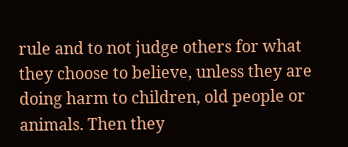rule and to not judge others for what they choose to believe, unless they are doing harm to children, old people or animals. Then they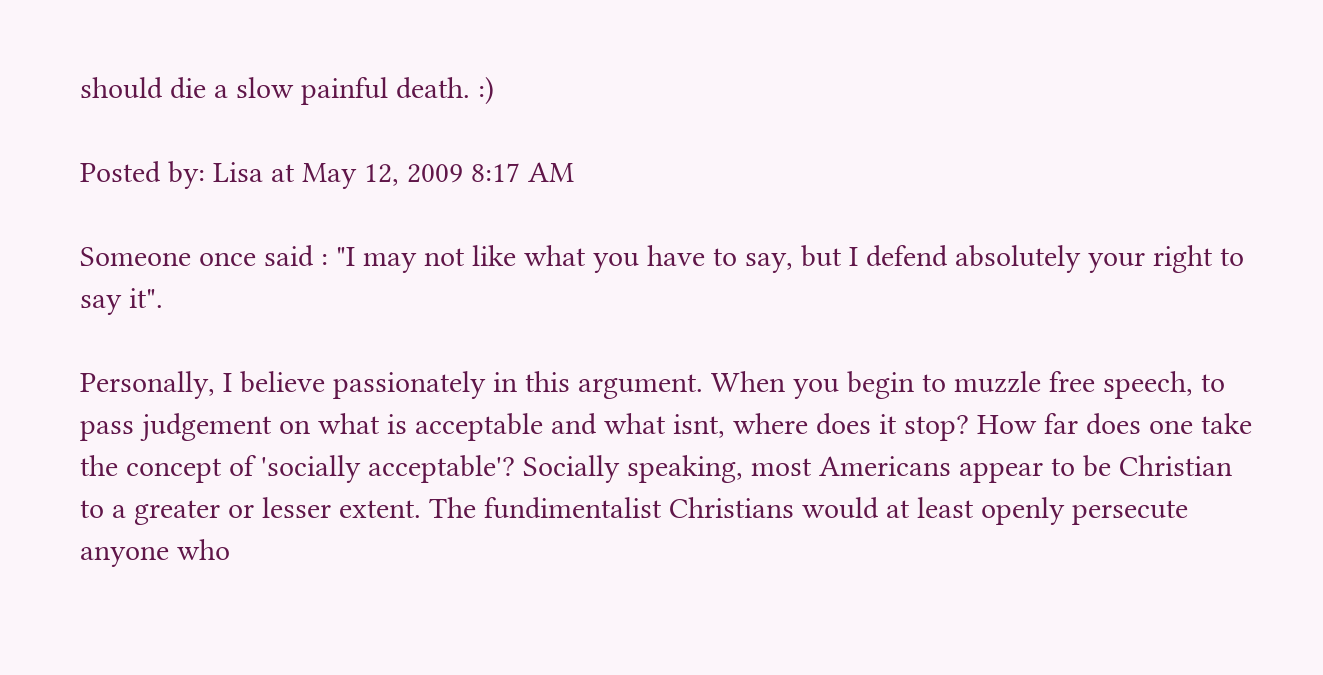should die a slow painful death. :)

Posted by: Lisa at May 12, 2009 8:17 AM

Someone once said : "I may not like what you have to say, but I defend absolutely your right to say it".

Personally, I believe passionately in this argument. When you begin to muzzle free speech, to pass judgement on what is acceptable and what isnt, where does it stop? How far does one take the concept of 'socially acceptable'? Socially speaking, most Americans appear to be Christian to a greater or lesser extent. The fundimentalist Christians would at least openly persecute anyone who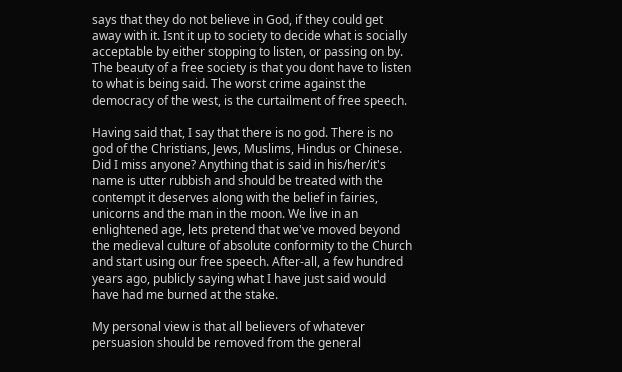says that they do not believe in God, if they could get away with it. Isnt it up to society to decide what is socially acceptable by either stopping to listen, or passing on by. The beauty of a free society is that you dont have to listen to what is being said. The worst crime against the democracy of the west, is the curtailment of free speech.

Having said that, I say that there is no god. There is no god of the Christians, Jews, Muslims, Hindus or Chinese. Did I miss anyone? Anything that is said in his/her/it's name is utter rubbish and should be treated with the contempt it deserves along with the belief in fairies, unicorns and the man in the moon. We live in an enlightened age, lets pretend that we've moved beyond the medieval culture of absolute conformity to the Church and start using our free speech. After-all, a few hundred years ago, publicly saying what I have just said would have had me burned at the stake.

My personal view is that all believers of whatever persuasion should be removed from the general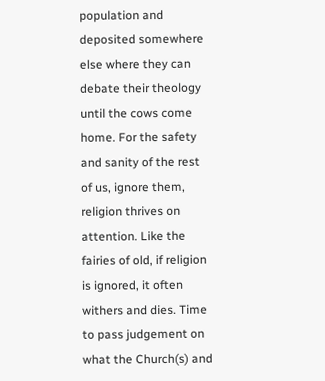population and deposited somewhere else where they can debate their theology until the cows come home. For the safety and sanity of the rest of us, ignore them, religion thrives on attention. Like the fairies of old, if religion is ignored, it often withers and dies. Time to pass judgement on what the Church(s) and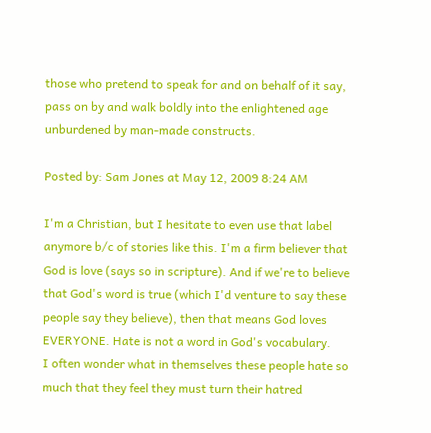those who pretend to speak for and on behalf of it say, pass on by and walk boldly into the enlightened age unburdened by man-made constructs.

Posted by: Sam Jones at May 12, 2009 8:24 AM

I'm a Christian, but I hesitate to even use that label anymore b/c of stories like this. I'm a firm believer that God is love (says so in scripture). And if we're to believe that God's word is true (which I'd venture to say these people say they believe), then that means God loves EVERYONE. Hate is not a word in God's vocabulary.
I often wonder what in themselves these people hate so much that they feel they must turn their hatred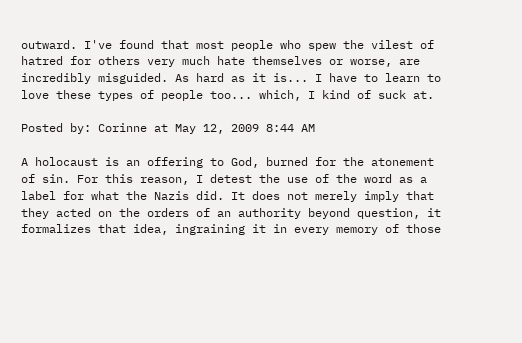outward. I've found that most people who spew the vilest of hatred for others very much hate themselves or worse, are incredibly misguided. As hard as it is... I have to learn to love these types of people too... which, I kind of suck at.

Posted by: Corinne at May 12, 2009 8:44 AM

A holocaust is an offering to God, burned for the atonement of sin. For this reason, I detest the use of the word as a label for what the Nazis did. It does not merely imply that they acted on the orders of an authority beyond question, it formalizes that idea, ingraining it in every memory of those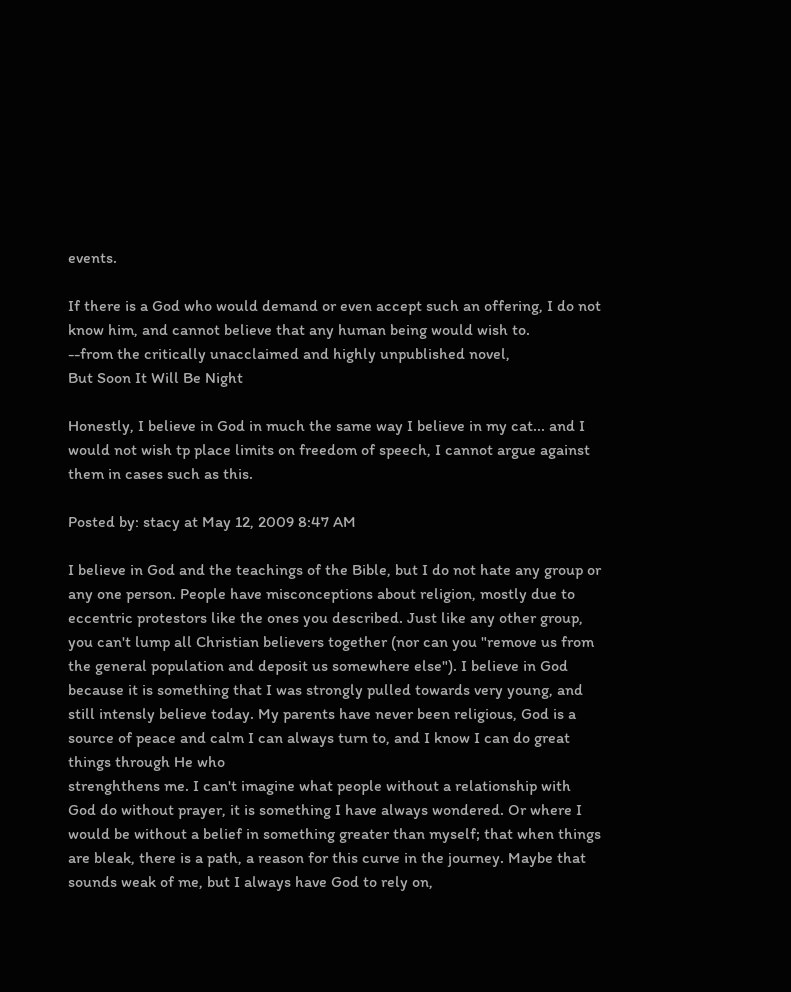events.

If there is a God who would demand or even accept such an offering, I do not know him, and cannot believe that any human being would wish to.
--from the critically unacclaimed and highly unpublished novel,
But Soon It Will Be Night

Honestly, I believe in God in much the same way I believe in my cat... and I would not wish tp place limits on freedom of speech, I cannot argue against them in cases such as this.

Posted by: stacy at May 12, 2009 8:47 AM

I believe in God and the teachings of the Bible, but I do not hate any group or any one person. People have misconceptions about religion, mostly due to eccentric protestors like the ones you described. Just like any other group, you can't lump all Christian believers together (nor can you "remove us from the general population and deposit us somewhere else"). I believe in God because it is something that I was strongly pulled towards very young, and still intensly believe today. My parents have never been religious, God is a source of peace and calm I can always turn to, and I know I can do great things through He who
strenghthens me. I can't imagine what people without a relationship with God do without prayer, it is something I have always wondered. Or where I would be without a belief in something greater than myself; that when things are bleak, there is a path, a reason for this curve in the journey. Maybe that sounds weak of me, but I always have God to rely on,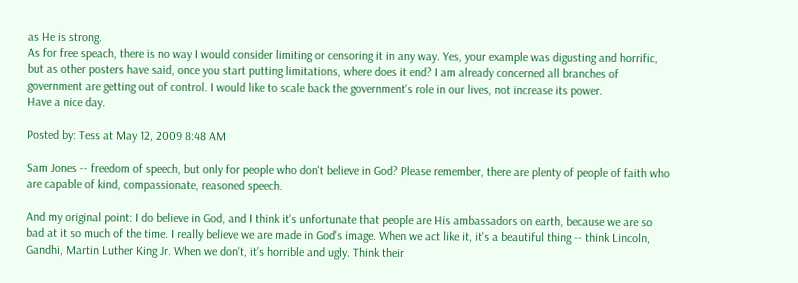as He is strong.
As for free speach, there is no way I would consider limiting or censoring it in any way. Yes, your example was digusting and horrific, but as other posters have said, once you start putting limitations, where does it end? I am already concerned all branches of government are getting out of control. I would like to scale back the government's role in our lives, not increase its power.
Have a nice day.

Posted by: Tess at May 12, 2009 8:48 AM

Sam Jones -- freedom of speech, but only for people who don't believe in God? Please remember, there are plenty of people of faith who are capable of kind, compassionate, reasoned speech.

And my original point: I do believe in God, and I think it's unfortunate that people are His ambassadors on earth, because we are so bad at it so much of the time. I really believe we are made in God's image. When we act like it, it's a beautiful thing -- think Lincoln, Gandhi, Martin Luther King Jr. When we don't, it's horrible and ugly. Think their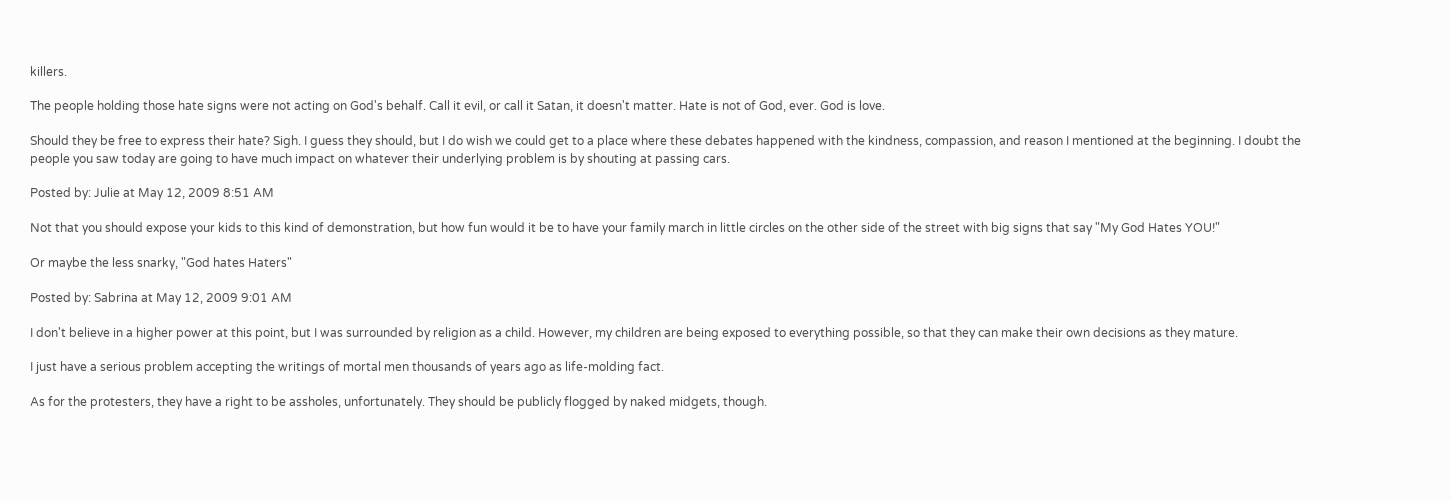killers.

The people holding those hate signs were not acting on God's behalf. Call it evil, or call it Satan, it doesn't matter. Hate is not of God, ever. God is love.

Should they be free to express their hate? Sigh. I guess they should, but I do wish we could get to a place where these debates happened with the kindness, compassion, and reason I mentioned at the beginning. I doubt the people you saw today are going to have much impact on whatever their underlying problem is by shouting at passing cars.

Posted by: Julie at May 12, 2009 8:51 AM

Not that you should expose your kids to this kind of demonstration, but how fun would it be to have your family march in little circles on the other side of the street with big signs that say "My God Hates YOU!"

Or maybe the less snarky, "God hates Haters"

Posted by: Sabrina at May 12, 2009 9:01 AM

I don't believe in a higher power at this point, but I was surrounded by religion as a child. However, my children are being exposed to everything possible, so that they can make their own decisions as they mature.

I just have a serious problem accepting the writings of mortal men thousands of years ago as life-molding fact.

As for the protesters, they have a right to be assholes, unfortunately. They should be publicly flogged by naked midgets, though.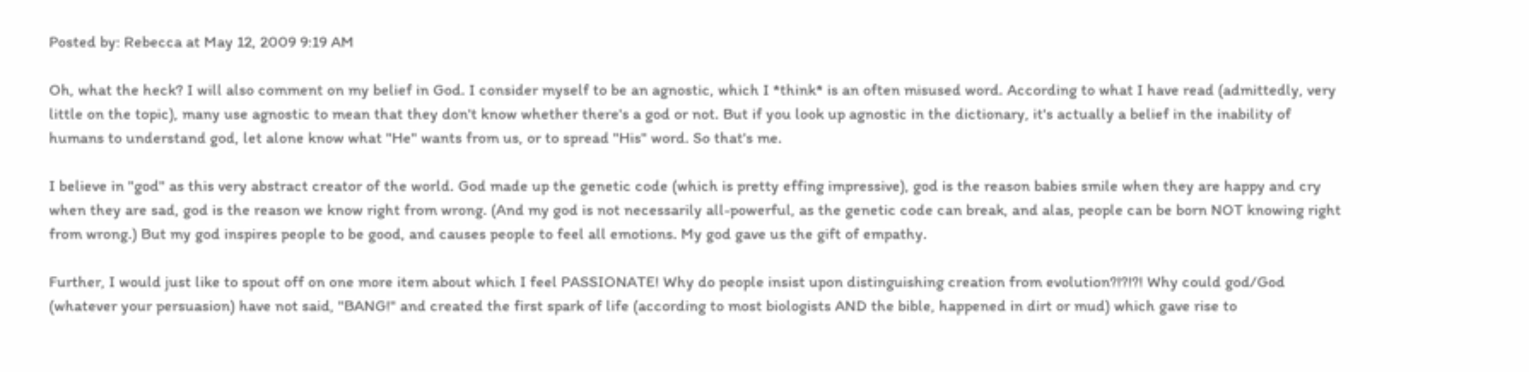Posted by: Rebecca at May 12, 2009 9:19 AM

Oh, what the heck? I will also comment on my belief in God. I consider myself to be an agnostic, which I *think* is an often misused word. According to what I have read (admittedly, very little on the topic), many use agnostic to mean that they don't know whether there's a god or not. But if you look up agnostic in the dictionary, it's actually a belief in the inability of humans to understand god, let alone know what "He" wants from us, or to spread "His" word. So that's me.

I believe in "god" as this very abstract creator of the world. God made up the genetic code (which is pretty effing impressive), god is the reason babies smile when they are happy and cry when they are sad, god is the reason we know right from wrong. (And my god is not necessarily all-powerful, as the genetic code can break, and alas, people can be born NOT knowing right from wrong.) But my god inspires people to be good, and causes people to feel all emotions. My god gave us the gift of empathy.

Further, I would just like to spout off on one more item about which I feel PASSIONATE! Why do people insist upon distinguishing creation from evolution?!?!?! Why could god/God (whatever your persuasion) have not said, "BANG!" and created the first spark of life (according to most biologists AND the bible, happened in dirt or mud) which gave rise to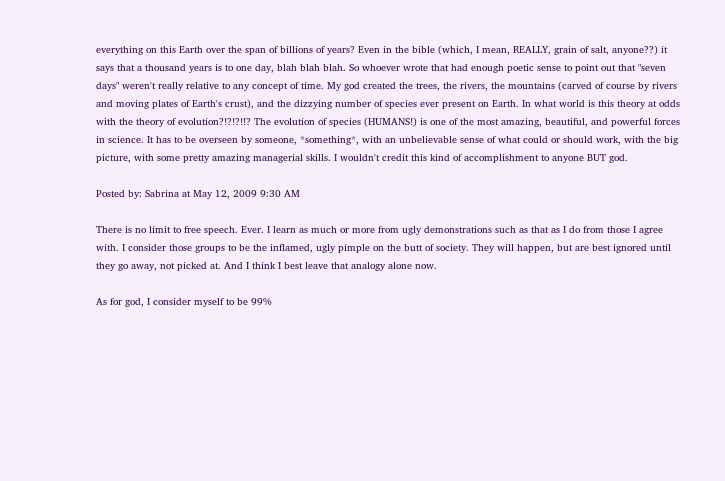everything on this Earth over the span of billions of years? Even in the bible (which, I mean, REALLY, grain of salt, anyone??) it says that a thousand years is to one day, blah blah blah. So whoever wrote that had enough poetic sense to point out that "seven days" weren't really relative to any concept of time. My god created the trees, the rivers, the mountains (carved of course by rivers and moving plates of Earth's crust), and the dizzying number of species ever present on Earth. In what world is this theory at odds with the theory of evolution?!?!?!!? The evolution of species (HUMANS!) is one of the most amazing, beautiful, and powerful forces in science. It has to be overseen by someone, *something*, with an unbelievable sense of what could or should work, with the big picture, with some pretty amazing managerial skills. I wouldn't credit this kind of accomplishment to anyone BUT god.

Posted by: Sabrina at May 12, 2009 9:30 AM

There is no limit to free speech. Ever. I learn as much or more from ugly demonstrations such as that as I do from those I agree with. I consider those groups to be the inflamed, ugly pimple on the butt of society. They will happen, but are best ignored until they go away, not picked at. And I think I best leave that analogy alone now.

As for god, I consider myself to be 99%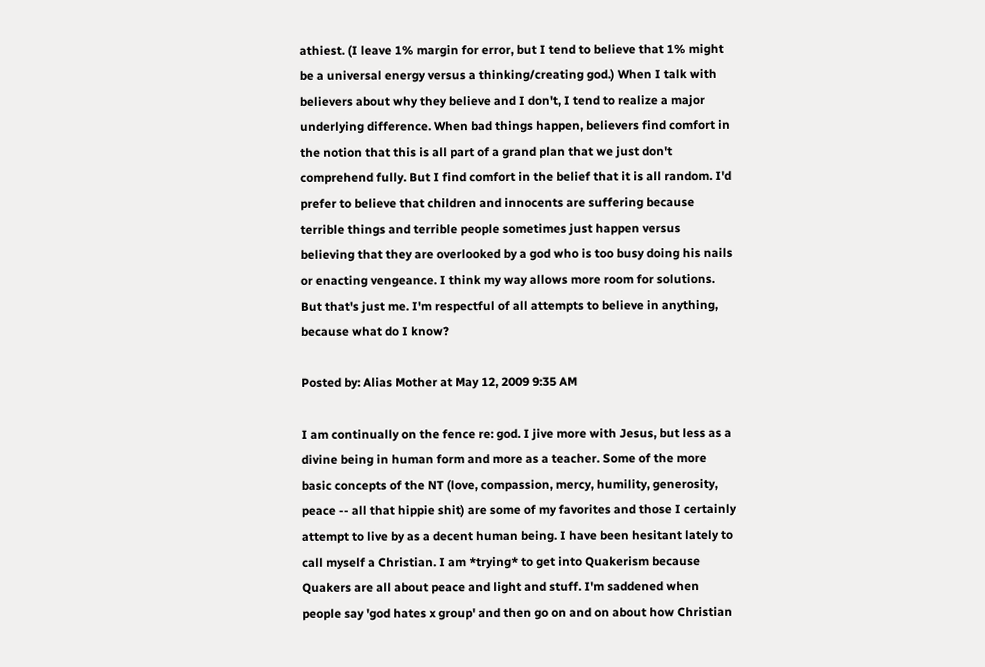athiest. (I leave 1% margin for error, but I tend to believe that 1% might be a universal energy versus a thinking/creating god.) When I talk with believers about why they believe and I don't, I tend to realize a major underlying difference. When bad things happen, believers find comfort in the notion that this is all part of a grand plan that we just don't comprehend fully. But I find comfort in the belief that it is all random. I'd prefer to believe that children and innocents are suffering because terrible things and terrible people sometimes just happen versus believing that they are overlooked by a god who is too busy doing his nails or enacting vengeance. I think my way allows more room for solutions. But that's just me. I'm respectful of all attempts to believe in anything, because what do I know?

Posted by: Alias Mother at May 12, 2009 9:35 AM

I am continually on the fence re: god. I jive more with Jesus, but less as a divine being in human form and more as a teacher. Some of the more basic concepts of the NT (love, compassion, mercy, humility, generosity, peace -- all that hippie shit) are some of my favorites and those I certainly attempt to live by as a decent human being. I have been hesitant lately to call myself a Christian. I am *trying* to get into Quakerism because Quakers are all about peace and light and stuff. I'm saddened when people say 'god hates x group' and then go on and on about how Christian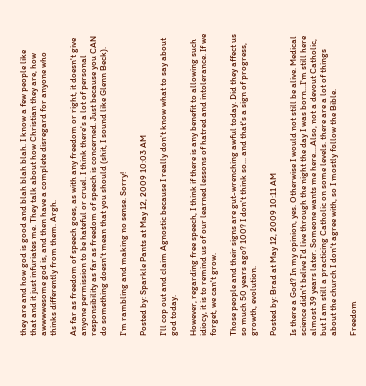they are and how god is good and blah blah blah. I know a few people like that and it just infuriates me. They talk about how Christian they are, how awwwwesome god is, and then have a complete disregard for anyone who thinks differently from them. Argh.

As far as freedom of speech goes, as with any freedom or right, it doesn't give anyone permission to be hateful or cruel. I think there's a lot of personal responsibility as far as freedom of speech is concerned. Just because you CAN do something doesn't mean that you should (shit, I sound like Glenn Beck).

I'm rambling and making no sense. Sorry!

Posted by: Sparkle Pants at May 12, 2009 10:03 AM

I'll cop out and claim Agnostic because I really don't know what to say about god today.

However, regarding free speech, I think if there is any benefit to allowing such idiocy, it is to remind us of our learned lessons of hatred and intolerance. If we forget, we can't grow.

Those people and their signs are gut-wrenching awful today. Did they affect us so much 50 years ago? 100? I don't think so... and that's a sign of progress, growth, evolution.

Posted by: Brad at May 12, 2009 10:11 AM

Is there a God? In my opinion, yes. Otherwise I would not still be alive. Medical science didn't belive I'd live through the night the day I was born...I'm still here almost 39 years later. Someone wants me here....Also, not a devout Catholic, but I am still a practicing Catholic on some levels. there are a lot of things about the church I don't agree with, so I mostly follow the Bible.

Freedom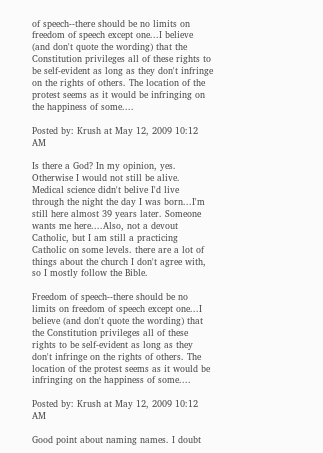of speech--there should be no limits on freedom of speech except one...I believe (and don't quote the wording) that the Constitution privileges all of these rights to be self-evident as long as they don't infringe on the rights of others. The location of the protest seems as it would be infringing on the happiness of some....

Posted by: Krush at May 12, 2009 10:12 AM

Is there a God? In my opinion, yes. Otherwise I would not still be alive. Medical science didn't belive I'd live through the night the day I was born...I'm still here almost 39 years later. Someone wants me here....Also, not a devout Catholic, but I am still a practicing Catholic on some levels. there are a lot of things about the church I don't agree with, so I mostly follow the Bible.

Freedom of speech--there should be no limits on freedom of speech except one...I believe (and don't quote the wording) that the Constitution privileges all of these rights to be self-evident as long as they don't infringe on the rights of others. The location of the protest seems as it would be infringing on the happiness of some....

Posted by: Krush at May 12, 2009 10:12 AM

Good point about naming names. I doubt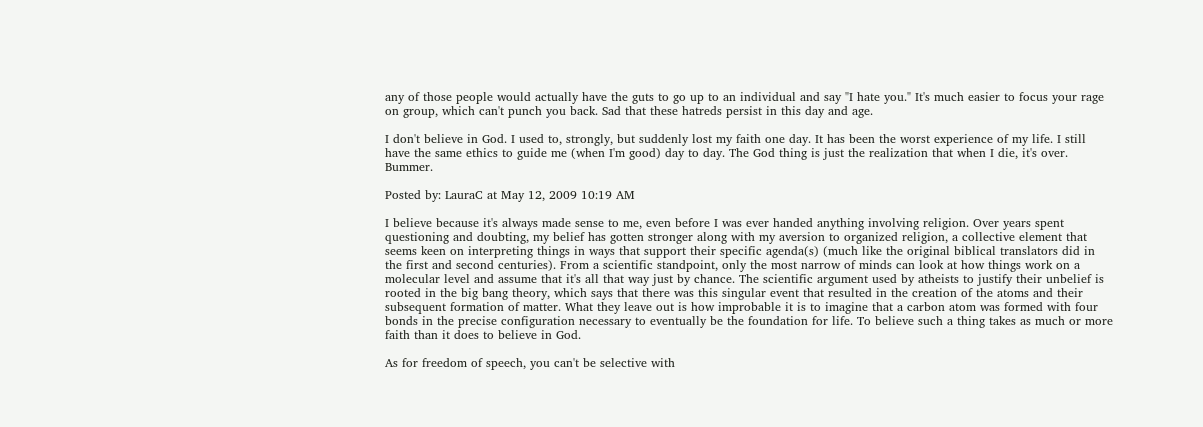any of those people would actually have the guts to go up to an individual and say "I hate you." It's much easier to focus your rage on group, which can't punch you back. Sad that these hatreds persist in this day and age.

I don't believe in God. I used to, strongly, but suddenly lost my faith one day. It has been the worst experience of my life. I still have the same ethics to guide me (when I'm good) day to day. The God thing is just the realization that when I die, it's over. Bummer.

Posted by: LauraC at May 12, 2009 10:19 AM

I believe because it's always made sense to me, even before I was ever handed anything involving religion. Over years spent questioning and doubting, my belief has gotten stronger along with my aversion to organized religion, a collective element that seems keen on interpreting things in ways that support their specific agenda(s) (much like the original biblical translators did in the first and second centuries). From a scientific standpoint, only the most narrow of minds can look at how things work on a molecular level and assume that it's all that way just by chance. The scientific argument used by atheists to justify their unbelief is rooted in the big bang theory, which says that there was this singular event that resulted in the creation of the atoms and their subsequent formation of matter. What they leave out is how improbable it is to imagine that a carbon atom was formed with four bonds in the precise configuration necessary to eventually be the foundation for life. To believe such a thing takes as much or more faith than it does to believe in God.

As for freedom of speech, you can't be selective with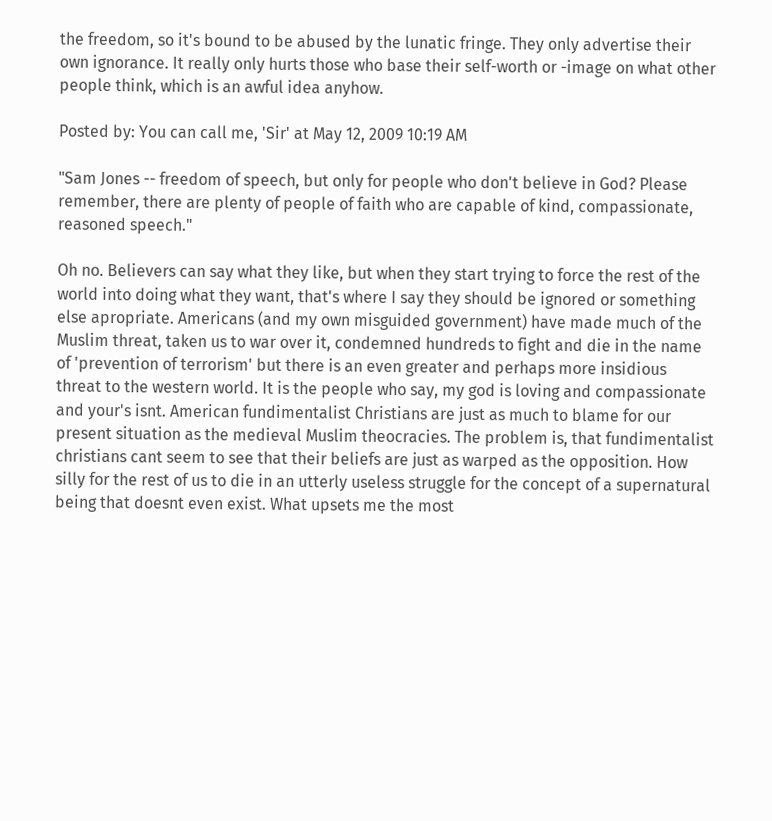the freedom, so it's bound to be abused by the lunatic fringe. They only advertise their own ignorance. It really only hurts those who base their self-worth or -image on what other people think, which is an awful idea anyhow.

Posted by: You can call me, 'Sir' at May 12, 2009 10:19 AM

"Sam Jones -- freedom of speech, but only for people who don't believe in God? Please remember, there are plenty of people of faith who are capable of kind, compassionate, reasoned speech."

Oh no. Believers can say what they like, but when they start trying to force the rest of the world into doing what they want, that's where I say they should be ignored or something else apropriate. Americans (and my own misguided government) have made much of the Muslim threat, taken us to war over it, condemned hundreds to fight and die in the name of 'prevention of terrorism' but there is an even greater and perhaps more insidious threat to the western world. It is the people who say, my god is loving and compassionate and your's isnt. American fundimentalist Christians are just as much to blame for our present situation as the medieval Muslim theocracies. The problem is, that fundimentalist christians cant seem to see that their beliefs are just as warped as the opposition. How silly for the rest of us to die in an utterly useless struggle for the concept of a supernatural being that doesnt even exist. What upsets me the most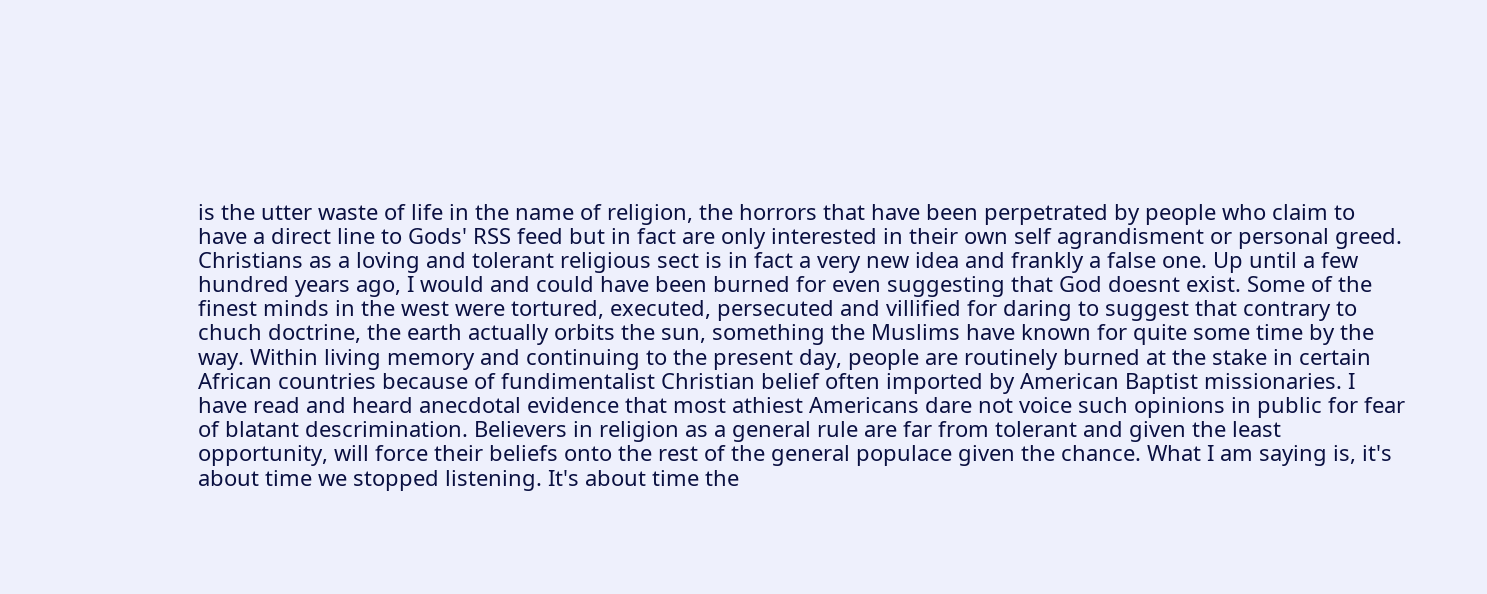is the utter waste of life in the name of religion, the horrors that have been perpetrated by people who claim to have a direct line to Gods' RSS feed but in fact are only interested in their own self agrandisment or personal greed. Christians as a loving and tolerant religious sect is in fact a very new idea and frankly a false one. Up until a few hundred years ago, I would and could have been burned for even suggesting that God doesnt exist. Some of the finest minds in the west were tortured, executed, persecuted and villified for daring to suggest that contrary to chuch doctrine, the earth actually orbits the sun, something the Muslims have known for quite some time by the way. Within living memory and continuing to the present day, people are routinely burned at the stake in certain African countries because of fundimentalist Christian belief often imported by American Baptist missionaries. I have read and heard anecdotal evidence that most athiest Americans dare not voice such opinions in public for fear of blatant descrimination. Believers in religion as a general rule are far from tolerant and given the least opportunity, will force their beliefs onto the rest of the general populace given the chance. What I am saying is, it's about time we stopped listening. It's about time the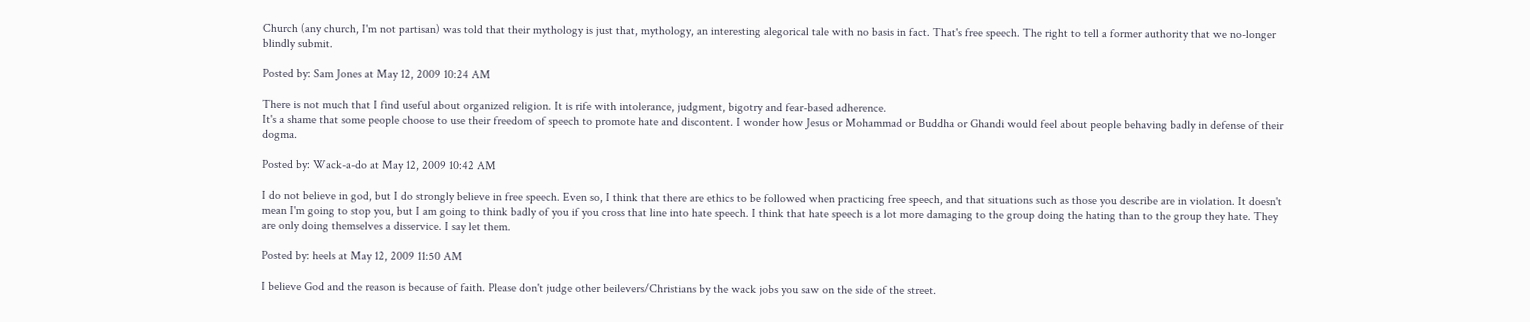Church (any church, I'm not partisan) was told that their mythology is just that, mythology, an interesting alegorical tale with no basis in fact. That's free speech. The right to tell a former authority that we no-longer blindly submit.

Posted by: Sam Jones at May 12, 2009 10:24 AM

There is not much that I find useful about organized religion. It is rife with intolerance, judgment, bigotry and fear-based adherence.
It's a shame that some people choose to use their freedom of speech to promote hate and discontent. I wonder how Jesus or Mohammad or Buddha or Ghandi would feel about people behaving badly in defense of their dogma.

Posted by: Wack-a-do at May 12, 2009 10:42 AM

I do not believe in god, but I do strongly believe in free speech. Even so, I think that there are ethics to be followed when practicing free speech, and that situations such as those you describe are in violation. It doesn't mean I'm going to stop you, but I am going to think badly of you if you cross that line into hate speech. I think that hate speech is a lot more damaging to the group doing the hating than to the group they hate. They are only doing themselves a disservice. I say let them.

Posted by: heels at May 12, 2009 11:50 AM

I believe God and the reason is because of faith. Please don't judge other beilevers/Christians by the wack jobs you saw on the side of the street.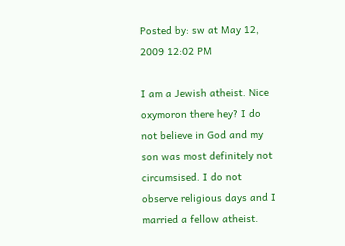Posted by: sw at May 12, 2009 12:02 PM

I am a Jewish atheist. Nice oxymoron there hey? I do not believe in God and my son was most definitely not circumsised. I do not observe religious days and I married a fellow atheist.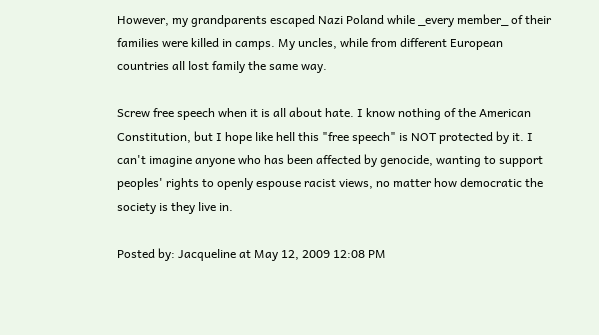However, my grandparents escaped Nazi Poland while _every member_ of their families were killed in camps. My uncles, while from different European countries all lost family the same way.

Screw free speech when it is all about hate. I know nothing of the American Constitution, but I hope like hell this "free speech" is NOT protected by it. I can't imagine anyone who has been affected by genocide, wanting to support peoples' rights to openly espouse racist views, no matter how democratic the society is they live in.

Posted by: Jacqueline at May 12, 2009 12:08 PM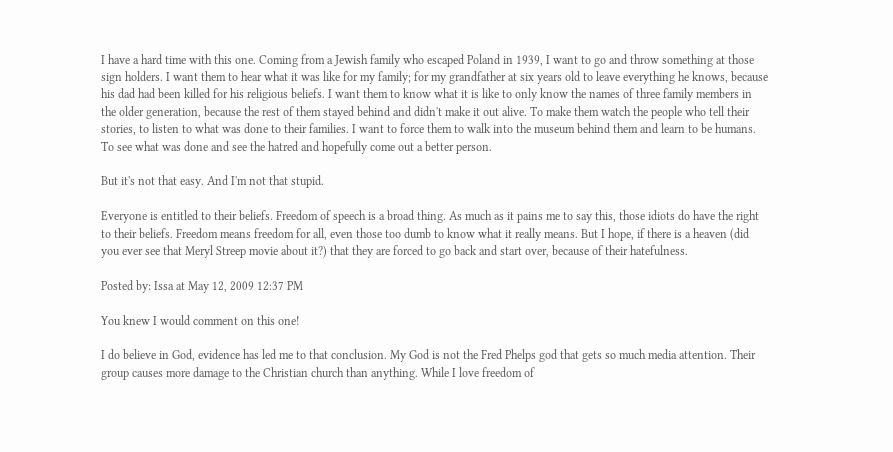I have a hard time with this one. Coming from a Jewish family who escaped Poland in 1939, I want to go and throw something at those sign holders. I want them to hear what it was like for my family; for my grandfather at six years old to leave everything he knows, because his dad had been killed for his religious beliefs. I want them to know what it is like to only know the names of three family members in the older generation, because the rest of them stayed behind and didn't make it out alive. To make them watch the people who tell their stories, to listen to what was done to their families. I want to force them to walk into the museum behind them and learn to be humans. To see what was done and see the hatred and hopefully come out a better person.

But it's not that easy. And I'm not that stupid.

Everyone is entitled to their beliefs. Freedom of speech is a broad thing. As much as it pains me to say this, those idiots do have the right to their beliefs. Freedom means freedom for all, even those too dumb to know what it really means. But I hope, if there is a heaven (did you ever see that Meryl Streep movie about it?) that they are forced to go back and start over, because of their hatefulness.

Posted by: Issa at May 12, 2009 12:37 PM

You knew I would comment on this one!

I do believe in God, evidence has led me to that conclusion. My God is not the Fred Phelps god that gets so much media attention. Their group causes more damage to the Christian church than anything. While I love freedom of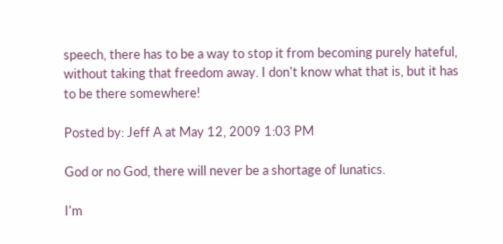speech, there has to be a way to stop it from becoming purely hateful, without taking that freedom away. I don't know what that is, but it has to be there somewhere!

Posted by: Jeff A at May 12, 2009 1:03 PM

God or no God, there will never be a shortage of lunatics.

I'm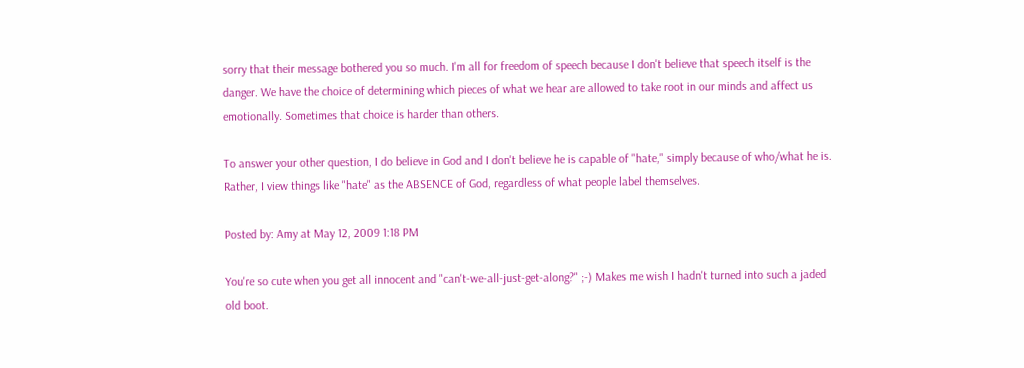sorry that their message bothered you so much. I'm all for freedom of speech because I don't believe that speech itself is the danger. We have the choice of determining which pieces of what we hear are allowed to take root in our minds and affect us emotionally. Sometimes that choice is harder than others.

To answer your other question, I do believe in God and I don't believe he is capable of "hate," simply because of who/what he is. Rather, I view things like "hate" as the ABSENCE of God, regardless of what people label themselves.

Posted by: Amy at May 12, 2009 1:18 PM

You're so cute when you get all innocent and "can't-we-all-just-get-along?" ;-) Makes me wish I hadn't turned into such a jaded old boot.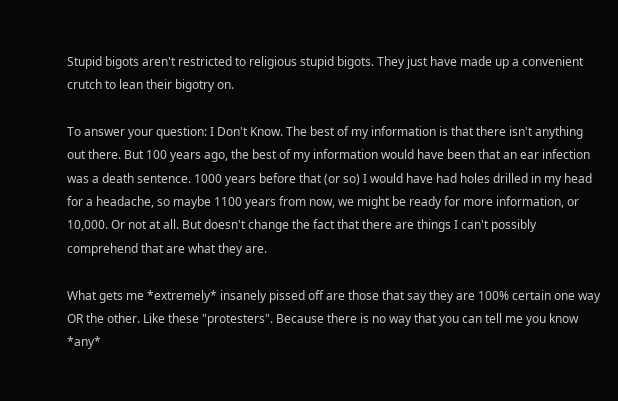Stupid bigots aren't restricted to religious stupid bigots. They just have made up a convenient crutch to lean their bigotry on.

To answer your question: I Don't Know. The best of my information is that there isn't anything out there. But 100 years ago, the best of my information would have been that an ear infection was a death sentence. 1000 years before that (or so) I would have had holes drilled in my head for a headache, so maybe 1100 years from now, we might be ready for more information, or 10,000. Or not at all. But doesn't change the fact that there are things I can't possibly comprehend that are what they are.

What gets me *extremely* insanely pissed off are those that say they are 100% certain one way OR the other. Like these "protesters". Because there is no way that you can tell me you know *any*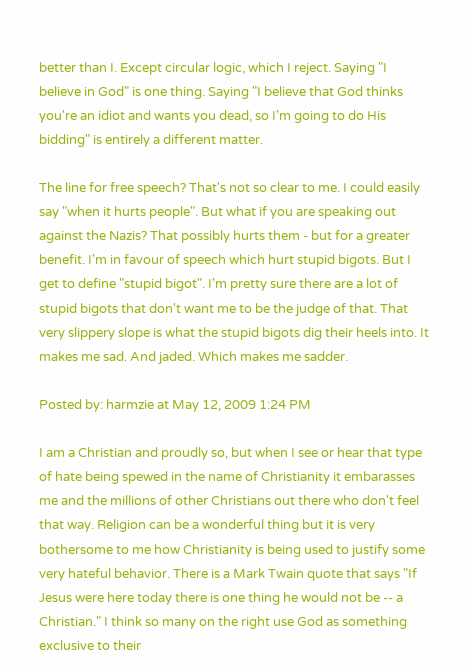better than I. Except circular logic, which I reject. Saying "I believe in God" is one thing. Saying "I believe that God thinks you're an idiot and wants you dead, so I'm going to do His bidding" is entirely a different matter.

The line for free speech? That's not so clear to me. I could easily say "when it hurts people". But what if you are speaking out against the Nazis? That possibly hurts them - but for a greater benefit. I'm in favour of speech which hurt stupid bigots. But I get to define "stupid bigot". I'm pretty sure there are a lot of stupid bigots that don't want me to be the judge of that. That very slippery slope is what the stupid bigots dig their heels into. It makes me sad. And jaded. Which makes me sadder.

Posted by: harmzie at May 12, 2009 1:24 PM

I am a Christian and proudly so, but when I see or hear that type of hate being spewed in the name of Christianity it embarasses me and the millions of other Christians out there who don't feel that way. Religion can be a wonderful thing but it is very bothersome to me how Christianity is being used to justify some very hateful behavior. There is a Mark Twain quote that says "If Jesus were here today there is one thing he would not be -- a Christian." I think so many on the right use God as something exclusive to their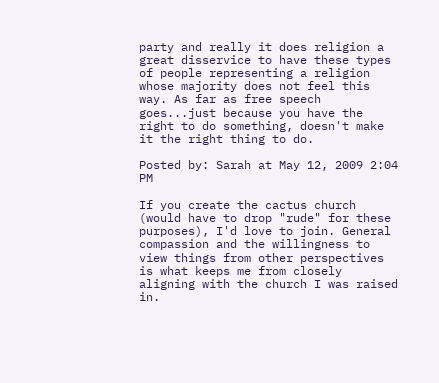party and really it does religion a great disservice to have these types of people representing a religion whose majority does not feel this way. As far as free speech goes...just because you have the right to do something, doesn't make it the right thing to do.

Posted by: Sarah at May 12, 2009 2:04 PM

If you create the cactus church (would have to drop "rude" for these purposes), I'd love to join. General compassion and the willingness to view things from other perspectives is what keeps me from closely aligning with the church I was raised in.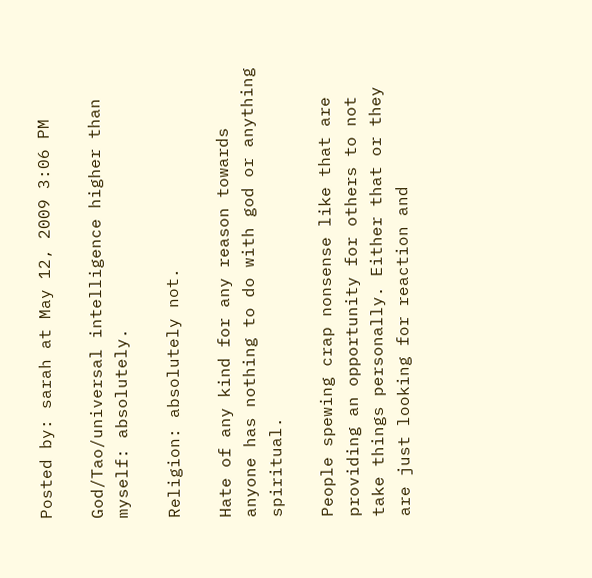Posted by: sarah at May 12, 2009 3:06 PM

God/Tao/universal intelligence higher than myself: absolutely.

Religion: absolutely not.

Hate of any kind for any reason towards anyone has nothing to do with god or anything spiritual.

People spewing crap nonsense like that are providing an opportunity for others to not take things personally. Either that or they are just looking for reaction and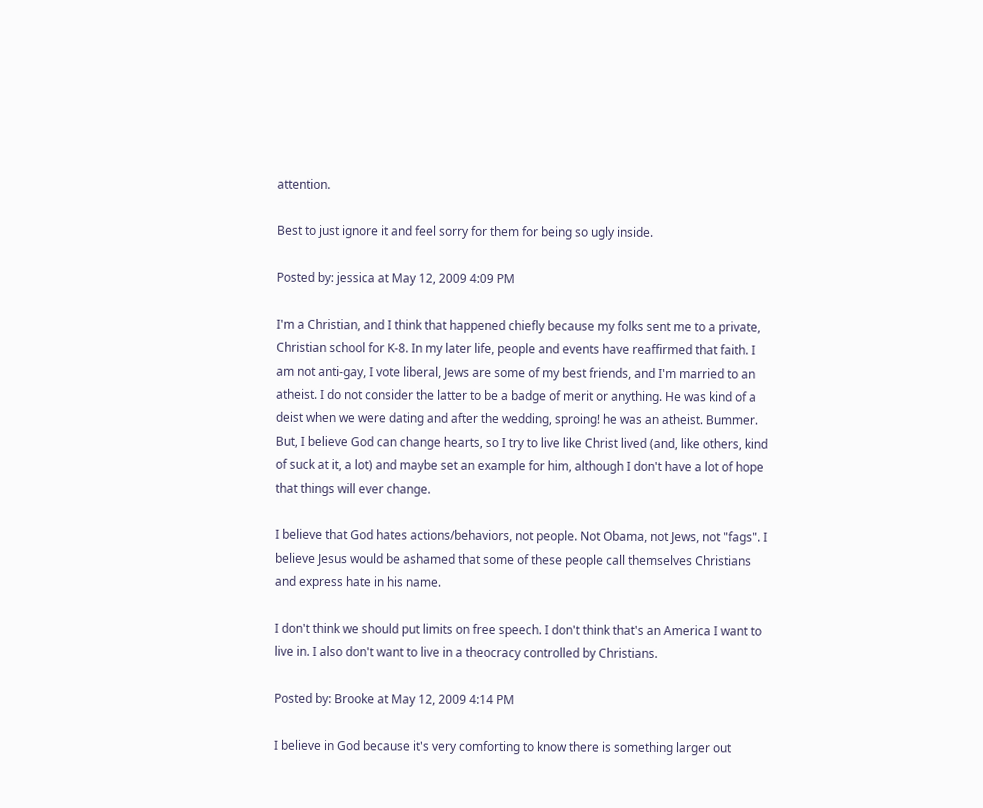attention.

Best to just ignore it and feel sorry for them for being so ugly inside.

Posted by: jessica at May 12, 2009 4:09 PM

I'm a Christian, and I think that happened chiefly because my folks sent me to a private, Christian school for K-8. In my later life, people and events have reaffirmed that faith. I am not anti-gay, I vote liberal, Jews are some of my best friends, and I'm married to an atheist. I do not consider the latter to be a badge of merit or anything. He was kind of a deist when we were dating and after the wedding, sproing! he was an atheist. Bummer. But, I believe God can change hearts, so I try to live like Christ lived (and, like others, kind of suck at it, a lot) and maybe set an example for him, although I don't have a lot of hope that things will ever change.

I believe that God hates actions/behaviors, not people. Not Obama, not Jews, not "fags". I believe Jesus would be ashamed that some of these people call themselves Christians and express hate in his name.

I don't think we should put limits on free speech. I don't think that's an America I want to live in. I also don't want to live in a theocracy controlled by Christians.

Posted by: Brooke at May 12, 2009 4:14 PM

I believe in God because it's very comforting to know there is something larger out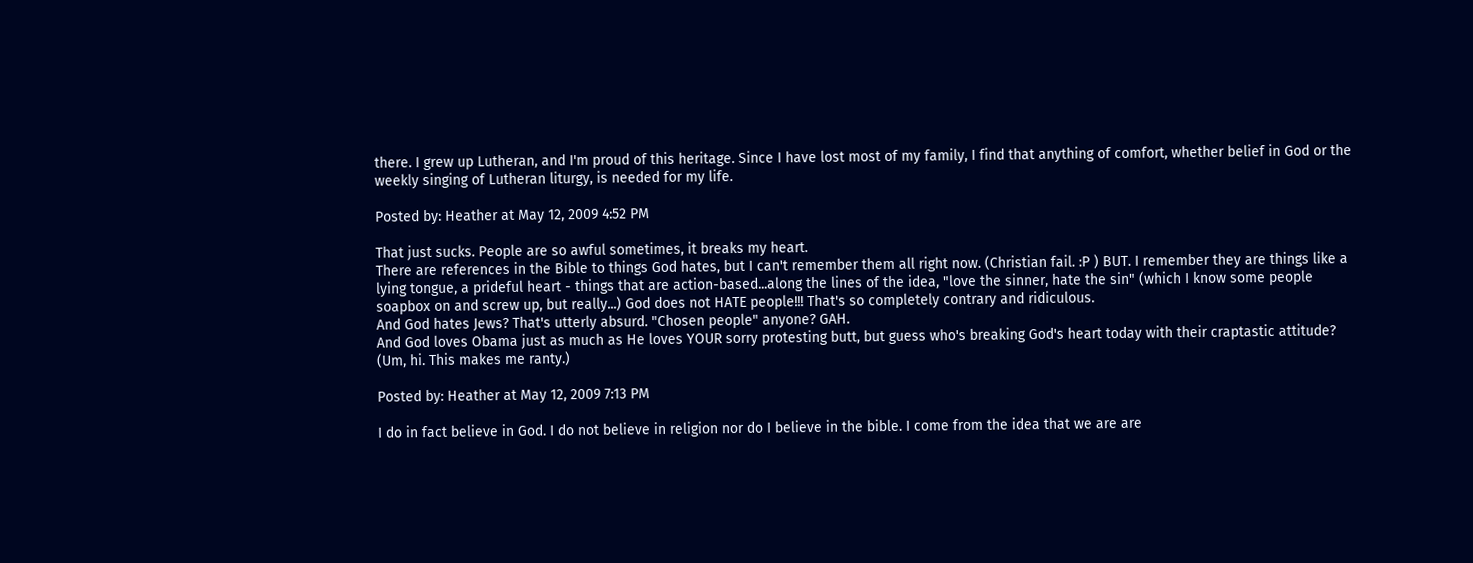there. I grew up Lutheran, and I'm proud of this heritage. Since I have lost most of my family, I find that anything of comfort, whether belief in God or the weekly singing of Lutheran liturgy, is needed for my life.

Posted by: Heather at May 12, 2009 4:52 PM

That just sucks. People are so awful sometimes, it breaks my heart.
There are references in the Bible to things God hates, but I can't remember them all right now. (Christian fail. :P ) BUT. I remember they are things like a lying tongue, a prideful heart - things that are action-based...along the lines of the idea, "love the sinner, hate the sin" (which I know some people soapbox on and screw up, but really...) God does not HATE people!!! That's so completely contrary and ridiculous.
And God hates Jews? That's utterly absurd. "Chosen people" anyone? GAH.
And God loves Obama just as much as He loves YOUR sorry protesting butt, but guess who's breaking God's heart today with their craptastic attitude?
(Um, hi. This makes me ranty.)

Posted by: Heather at May 12, 2009 7:13 PM

I do in fact believe in God. I do not believe in religion nor do I believe in the bible. I come from the idea that we are are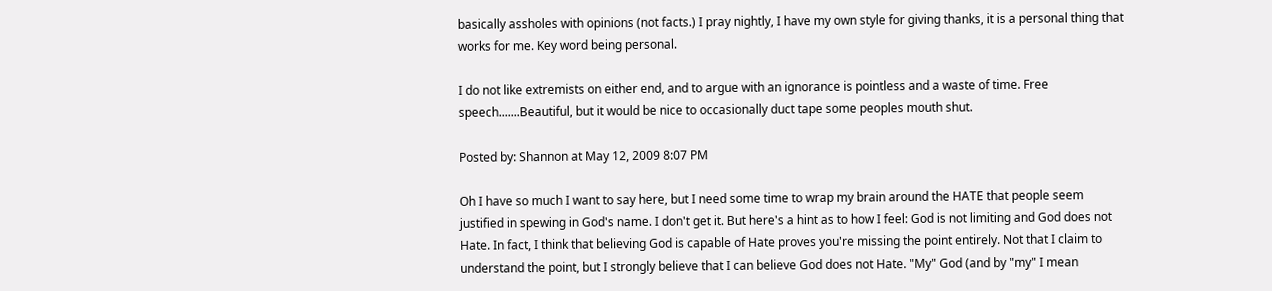basically assholes with opinions (not facts.) I pray nightly, I have my own style for giving thanks, it is a personal thing that works for me. Key word being personal.

I do not like extremists on either end, and to argue with an ignorance is pointless and a waste of time. Free speech.......Beautiful, but it would be nice to occasionally duct tape some peoples mouth shut.

Posted by: Shannon at May 12, 2009 8:07 PM

Oh I have so much I want to say here, but I need some time to wrap my brain around the HATE that people seem justified in spewing in God's name. I don't get it. But here's a hint as to how I feel: God is not limiting and God does not Hate. In fact, I think that believing God is capable of Hate proves you're missing the point entirely. Not that I claim to understand the point, but I strongly believe that I can believe God does not Hate. "My" God (and by "my" I mean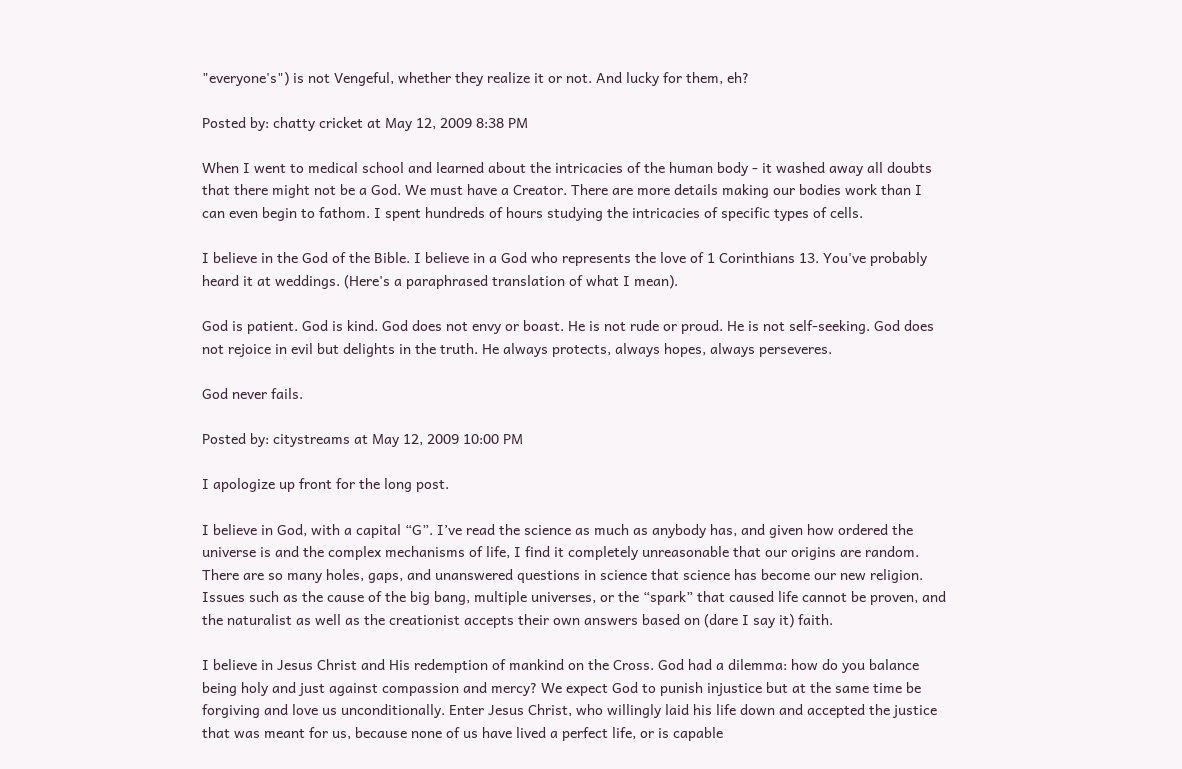"everyone's") is not Vengeful, whether they realize it or not. And lucky for them, eh?

Posted by: chatty cricket at May 12, 2009 8:38 PM

When I went to medical school and learned about the intricacies of the human body - it washed away all doubts that there might not be a God. We must have a Creator. There are more details making our bodies work than I can even begin to fathom. I spent hundreds of hours studying the intricacies of specific types of cells.

I believe in the God of the Bible. I believe in a God who represents the love of 1 Corinthians 13. You've probably heard it at weddings. (Here's a paraphrased translation of what I mean).

God is patient. God is kind. God does not envy or boast. He is not rude or proud. He is not self-seeking. God does not rejoice in evil but delights in the truth. He always protects, always hopes, always perseveres.

God never fails.

Posted by: citystreams at May 12, 2009 10:00 PM

I apologize up front for the long post.

I believe in God, with a capital “G”. I’ve read the science as much as anybody has, and given how ordered the universe is and the complex mechanisms of life, I find it completely unreasonable that our origins are random. There are so many holes, gaps, and unanswered questions in science that science has become our new religion. Issues such as the cause of the big bang, multiple universes, or the “spark” that caused life cannot be proven, and the naturalist as well as the creationist accepts their own answers based on (dare I say it) faith.

I believe in Jesus Christ and His redemption of mankind on the Cross. God had a dilemma: how do you balance being holy and just against compassion and mercy? We expect God to punish injustice but at the same time be forgiving and love us unconditionally. Enter Jesus Christ, who willingly laid his life down and accepted the justice that was meant for us, because none of us have lived a perfect life, or is capable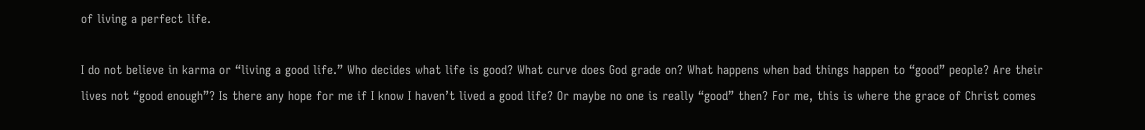of living a perfect life.

I do not believe in karma or “living a good life.” Who decides what life is good? What curve does God grade on? What happens when bad things happen to “good” people? Are their lives not “good enough”? Is there any hope for me if I know I haven’t lived a good life? Or maybe no one is really “good” then? For me, this is where the grace of Christ comes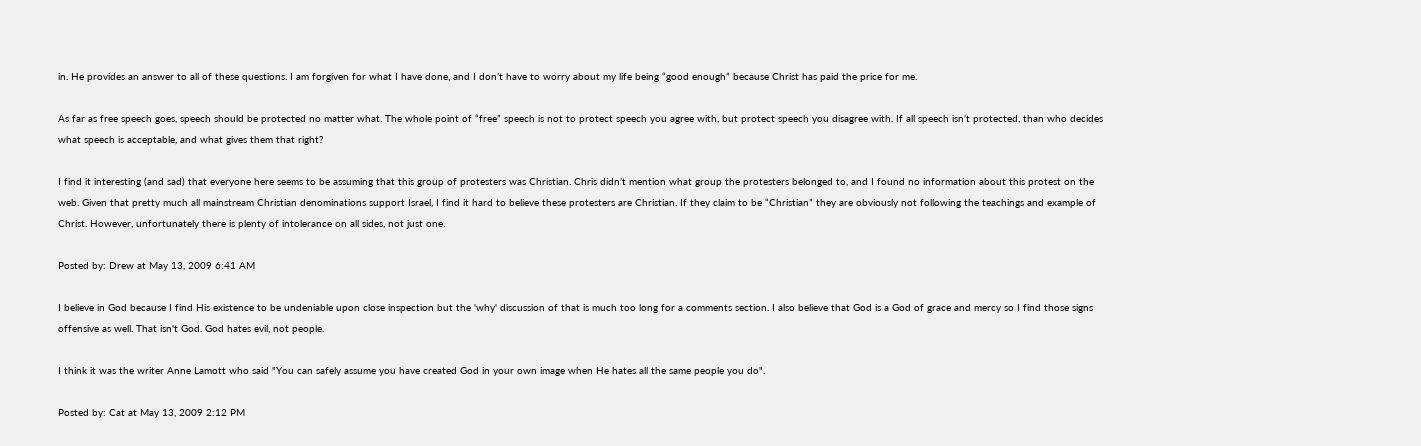in. He provides an answer to all of these questions. I am forgiven for what I have done, and I don’t have to worry about my life being “good enough” because Christ has paid the price for me.

As far as free speech goes, speech should be protected no matter what. The whole point of “free” speech is not to protect speech you agree with, but protect speech you disagree with. If all speech isn’t protected, than who decides what speech is acceptable, and what gives them that right?

I find it interesting (and sad) that everyone here seems to be assuming that this group of protesters was Christian. Chris didn’t mention what group the protesters belonged to, and I found no information about this protest on the web. Given that pretty much all mainstream Christian denominations support Israel, I find it hard to believe these protesters are Christian. If they claim to be “Christian” they are obviously not following the teachings and example of Christ. However, unfortunately there is plenty of intolerance on all sides, not just one.

Posted by: Drew at May 13, 2009 6:41 AM

I believe in God because I find His existence to be undeniable upon close inspection but the 'why' discussion of that is much too long for a comments section. I also believe that God is a God of grace and mercy so I find those signs offensive as well. That isn't God. God hates evil, not people.

I think it was the writer Anne Lamott who said "You can safely assume you have created God in your own image when He hates all the same people you do".

Posted by: Cat at May 13, 2009 2:12 PM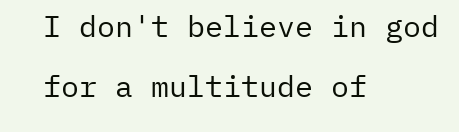I don't believe in god for a multitude of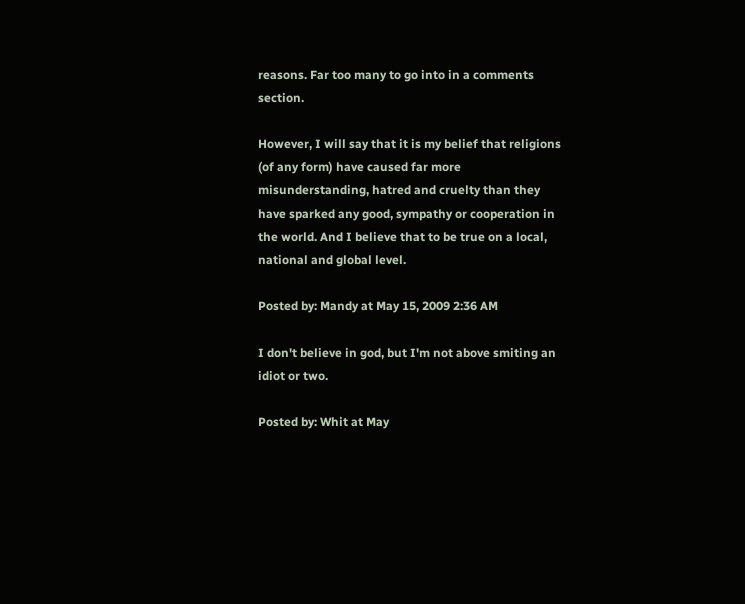reasons. Far too many to go into in a comments section.

However, I will say that it is my belief that religions (of any form) have caused far more misunderstanding, hatred and cruelty than they have sparked any good, sympathy or cooperation in the world. And I believe that to be true on a local, national and global level.

Posted by: Mandy at May 15, 2009 2:36 AM

I don't believe in god, but I'm not above smiting an idiot or two.

Posted by: Whit at May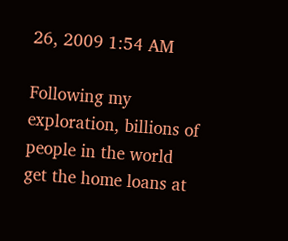26, 2009 1:54 AM

Following my exploration, billions of people in the world get the home loans at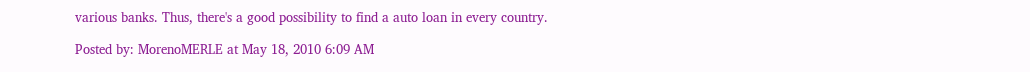various banks. Thus, there's a good possibility to find a auto loan in every country.

Posted by: MorenoMERLE at May 18, 2010 6:09 AM